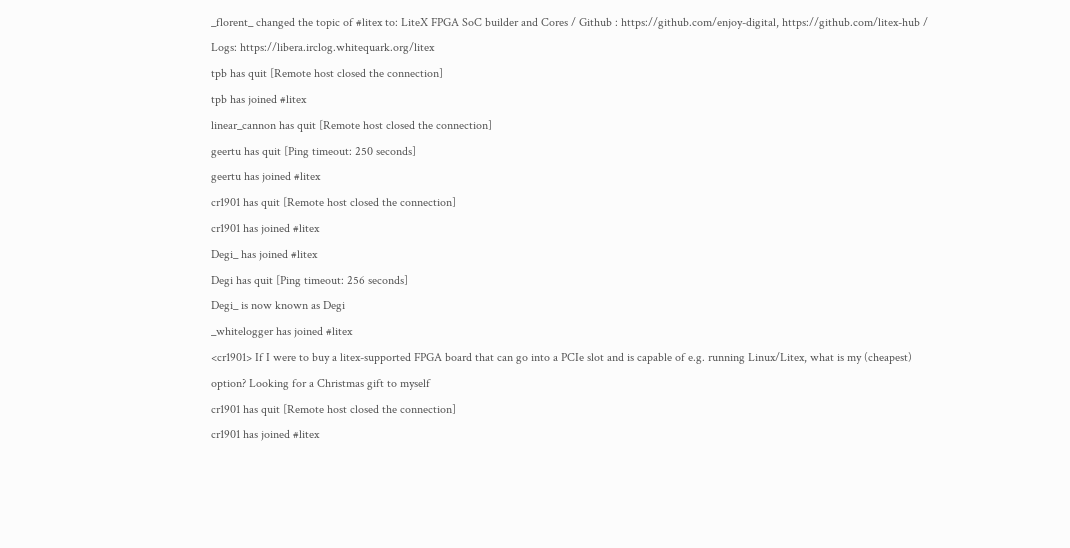_florent_ changed the topic of #litex to: LiteX FPGA SoC builder and Cores / Github : https://github.com/enjoy-digital, https://github.com/litex-hub / Logs: https://libera.irclog.whitequark.org/litex
tpb has quit [Remote host closed the connection]
tpb has joined #litex
linear_cannon has quit [Remote host closed the connection]
geertu has quit [Ping timeout: 250 seconds]
geertu has joined #litex
cr1901 has quit [Remote host closed the connection]
cr1901 has joined #litex
Degi_ has joined #litex
Degi has quit [Ping timeout: 256 seconds]
Degi_ is now known as Degi
_whitelogger has joined #litex
<cr1901> If I were to buy a litex-supported FPGA board that can go into a PCIe slot and is capable of e.g. running Linux/Litex, what is my (cheapest) option? Looking for a Christmas gift to myself
cr1901 has quit [Remote host closed the connection]
cr1901 has joined #litex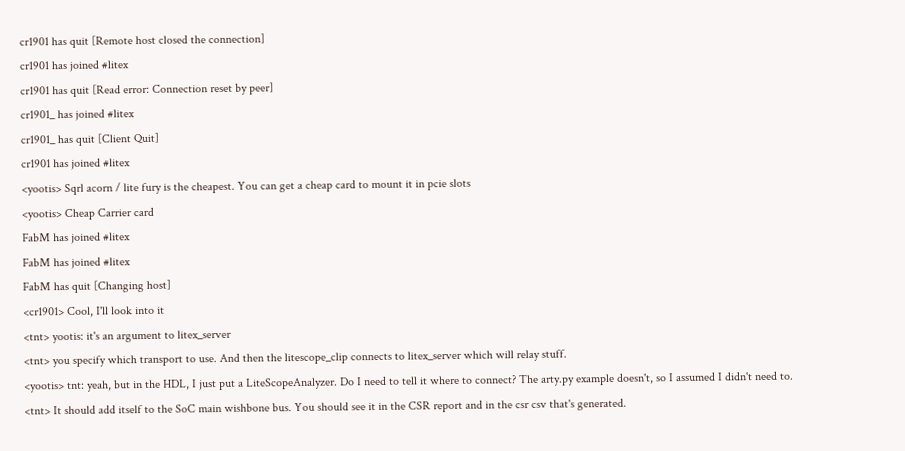cr1901 has quit [Remote host closed the connection]
cr1901 has joined #litex
cr1901 has quit [Read error: Connection reset by peer]
cr1901_ has joined #litex
cr1901_ has quit [Client Quit]
cr1901 has joined #litex
<yootis> Sqrl acorn / lite fury is the cheapest. You can get a cheap card to mount it in pcie slots
<yootis> Cheap Carrier card
FabM has joined #litex
FabM has joined #litex
FabM has quit [Changing host]
<cr1901> Cool, I'll look into it
<tnt> yootis: it's an argument to litex_server
<tnt> you specify which transport to use. And then the litescope_clip connects to litex_server which will relay stuff.
<yootis> tnt: yeah, but in the HDL, I just put a LiteScopeAnalyzer. Do I need to tell it where to connect? The arty.py example doesn't, so I assumed I didn't need to.
<tnt> It should add itself to the SoC main wishbone bus. You should see it in the CSR report and in the csr csv that's generated.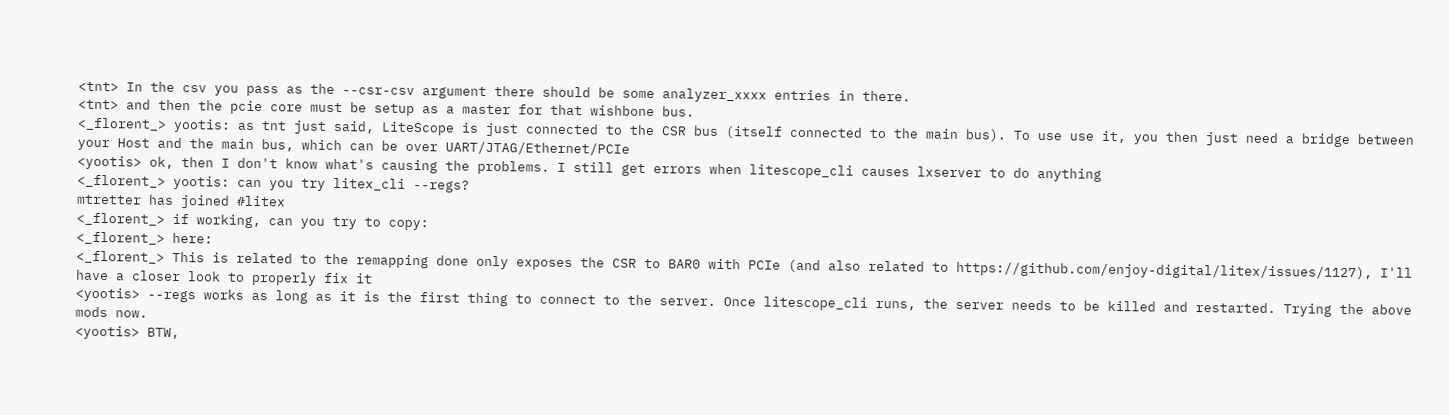<tnt> In the csv you pass as the --csr-csv argument there should be some analyzer_xxxx entries in there.
<tnt> and then the pcie core must be setup as a master for that wishbone bus.
<_florent_> yootis: as tnt just said, LiteScope is just connected to the CSR bus (itself connected to the main bus). To use use it, you then just need a bridge between your Host and the main bus, which can be over UART/JTAG/Ethernet/PCIe
<yootis> ok, then I don't know what's causing the problems. I still get errors when litescope_cli causes lxserver to do anything
<_florent_> yootis: can you try litex_cli --regs?
mtretter has joined #litex
<_florent_> if working, can you try to copy:
<_florent_> here:
<_florent_> This is related to the remapping done only exposes the CSR to BAR0 with PCIe (and also related to https://github.com/enjoy-digital/litex/issues/1127), I'll have a closer look to properly fix it
<yootis> --regs works as long as it is the first thing to connect to the server. Once litescope_cli runs, the server needs to be killed and restarted. Trying the above mods now.
<yootis> BTW,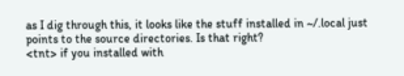as I dig through this, it looks like the stuff installed in ~/.local just points to the source directories. Is that right?
<tnt> if you installed with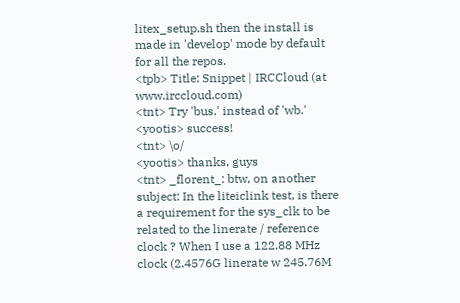litex_setup.sh then the install is made in 'develop' mode by default for all the repos.
<tpb> Title: Snippet | IRCCloud (at www.irccloud.com)
<tnt> Try 'bus.' instead of 'wb.'
<yootis> success!
<tnt> \o/
<yootis> thanks, guys
<tnt> _florent_: btw, on another subject: In the liteiclink test, is there a requirement for the sys_clk to be related to the linerate / reference clock ? When I use a 122.88 MHz clock (2.4576G linerate w 245.76M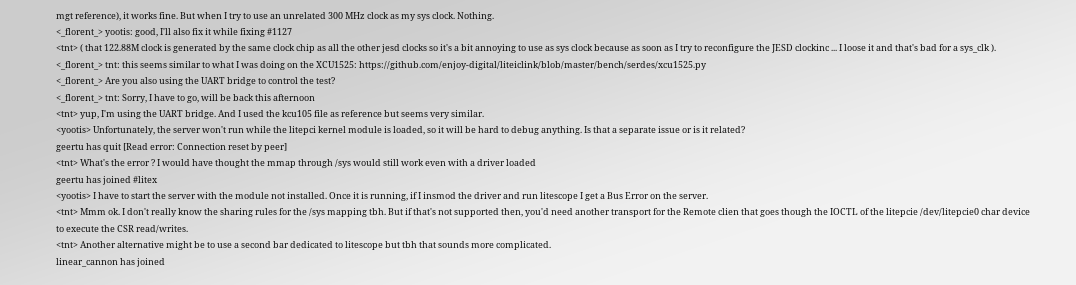mgt reference), it works fine. But when I try to use an unrelated 300 MHz clock as my sys clock. Nothing.
<_florent_> yootis: good, I'll also fix it while fixing #1127
<tnt> ( that 122.88M clock is generated by the same clock chip as all the other jesd clocks so it's a bit annoying to use as sys clock because as soon as I try to reconfigure the JESD clockinc ... I loose it and that's bad for a sys_clk ).
<_florent_> tnt: this seems similar to what I was doing on the XCU1525: https://github.com/enjoy-digital/liteiclink/blob/master/bench/serdes/xcu1525.py
<_florent_> Are you also using the UART bridge to control the test?
<_florent_> tnt: Sorry, I have to go, will be back this afternoon
<tnt> yup, I'm using the UART bridge. And I used the kcu105 file as reference but seems very similar.
<yootis> Unfortunately, the server won't run while the litepci kernel module is loaded, so it will be hard to debug anything. Is that a separate issue or is it related?
geertu has quit [Read error: Connection reset by peer]
<tnt> What's the error ? I would have thought the mmap through /sys would still work even with a driver loaded
geertu has joined #litex
<yootis> I have to start the server with the module not installed. Once it is running, if I insmod the driver and run litescope I get a Bus Error on the server.
<tnt> Mmm ok. I don't really know the sharing rules for the /sys mapping tbh. But if that's not supported then, you'd need another transport for the Remote clien that goes though the IOCTL of the litepcie /dev/litepcie0 char device to execute the CSR read/writes.
<tnt> Another alternative might be to use a second bar dedicated to litescope but tbh that sounds more complicated.
linear_cannon has joined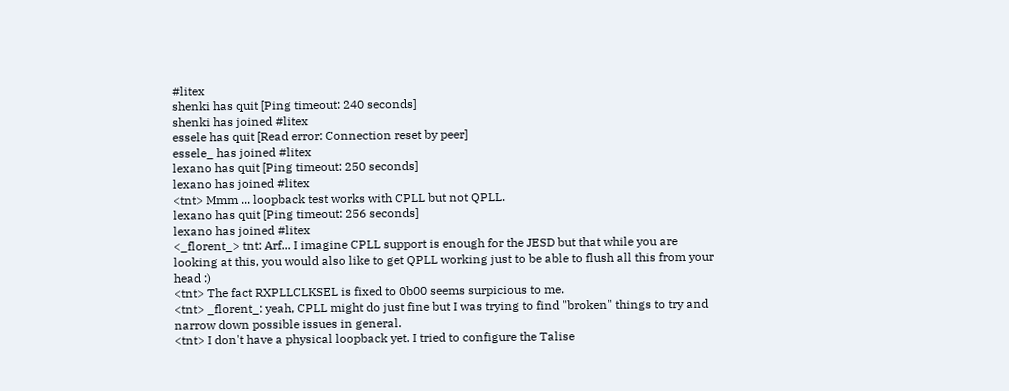#litex
shenki has quit [Ping timeout: 240 seconds]
shenki has joined #litex
essele has quit [Read error: Connection reset by peer]
essele_ has joined #litex
lexano has quit [Ping timeout: 250 seconds]
lexano has joined #litex
<tnt> Mmm ... loopback test works with CPLL but not QPLL.
lexano has quit [Ping timeout: 256 seconds]
lexano has joined #litex
<_florent_> tnt: Arf... I imagine CPLL support is enough for the JESD but that while you are looking at this, you would also like to get QPLL working just to be able to flush all this from your head :)
<tnt> The fact RXPLLCLKSEL is fixed to 0b00 seems surpicious to me.
<tnt> _florent_: yeah, CPLL might do just fine but I was trying to find "broken" things to try and narrow down possible issues in general.
<tnt> I don't have a physical loopback yet. I tried to configure the Talise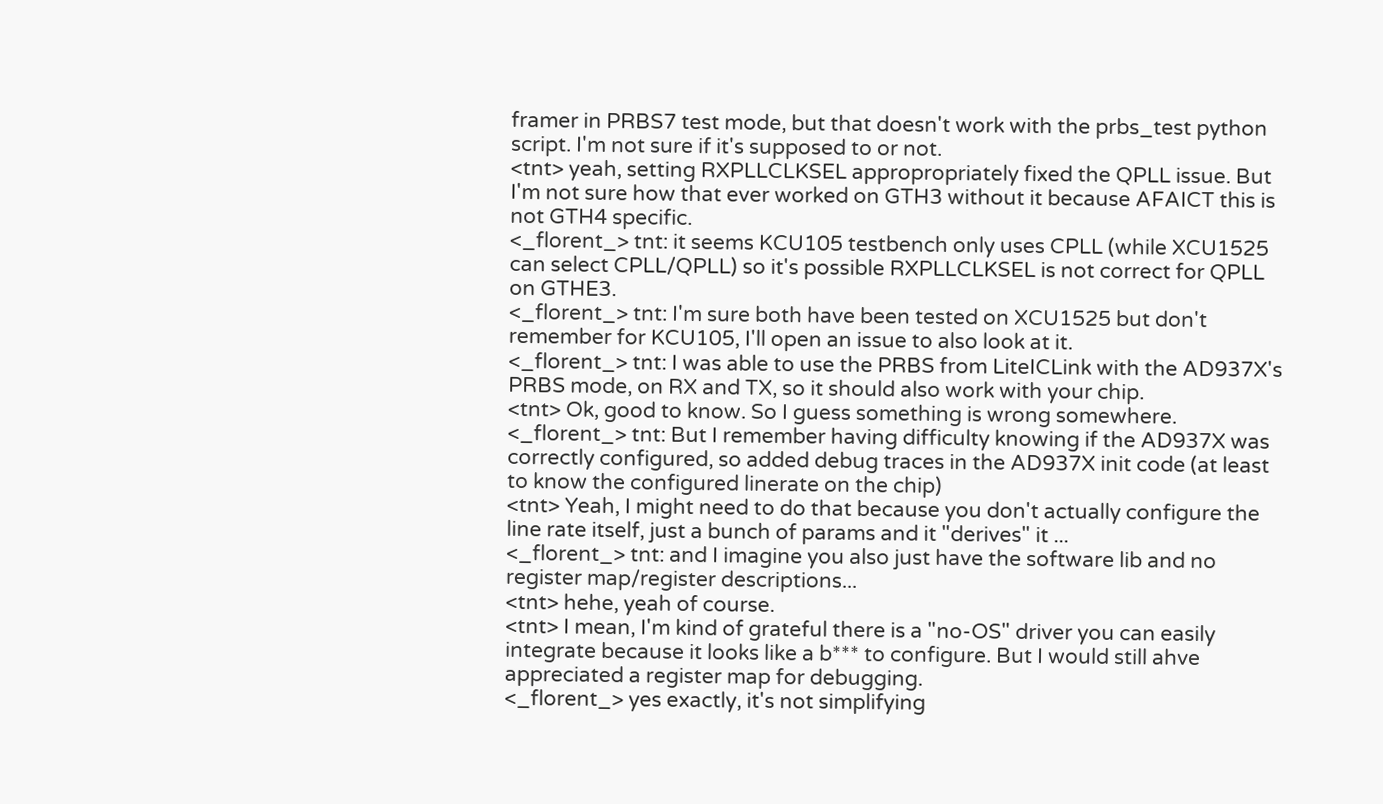framer in PRBS7 test mode, but that doesn't work with the prbs_test python script. I'm not sure if it's supposed to or not.
<tnt> yeah, setting RXPLLCLKSEL appropropriately fixed the QPLL issue. But I'm not sure how that ever worked on GTH3 without it because AFAICT this is not GTH4 specific.
<_florent_> tnt: it seems KCU105 testbench only uses CPLL (while XCU1525 can select CPLL/QPLL) so it's possible RXPLLCLKSEL is not correct for QPLL on GTHE3.
<_florent_> tnt: I'm sure both have been tested on XCU1525 but don't remember for KCU105, I'll open an issue to also look at it.
<_florent_> tnt: I was able to use the PRBS from LiteICLink with the AD937X's PRBS mode, on RX and TX, so it should also work with your chip.
<tnt> Ok, good to know. So I guess something is wrong somewhere.
<_florent_> tnt: But I remember having difficulty knowing if the AD937X was correctly configured, so added debug traces in the AD937X init code (at least to know the configured linerate on the chip)
<tnt> Yeah, I might need to do that because you don't actually configure the line rate itself, just a bunch of params and it "derives" it ...
<_florent_> tnt: and I imagine you also just have the software lib and no register map/register descriptions...
<tnt> hehe, yeah of course.
<tnt> I mean, I'm kind of grateful there is a "no-OS" driver you can easily integrate because it looks like a b*** to configure. But I would still ahve appreciated a register map for debugging.
<_florent_> yes exactly, it's not simplifying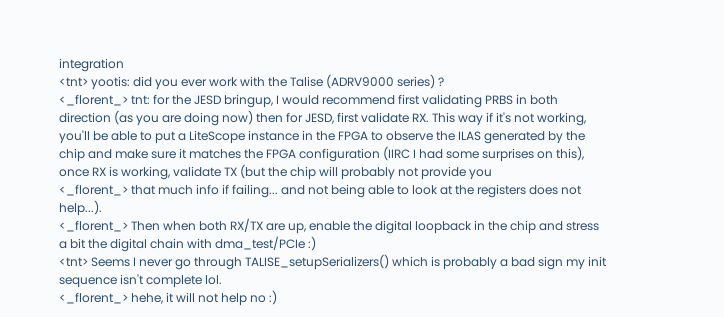integration
<tnt> yootis: did you ever work with the Talise (ADRV9000 series) ?
<_florent_> tnt: for the JESD bringup, I would recommend first validating PRBS in both direction (as you are doing now) then for JESD, first validate RX. This way if it's not working, you'll be able to put a LiteScope instance in the FPGA to observe the ILAS generated by the chip and make sure it matches the FPGA configuration (IIRC I had some surprises on this), once RX is working, validate TX (but the chip will probably not provide you
<_florent_> that much info if failing... and not being able to look at the registers does not help...).
<_florent_> Then when both RX/TX are up, enable the digital loopback in the chip and stress a bit the digital chain with dma_test/PCIe :)
<tnt> Seems I never go through TALISE_setupSerializers() which is probably a bad sign my init sequence isn't complete lol.
<_florent_> hehe, it will not help no :)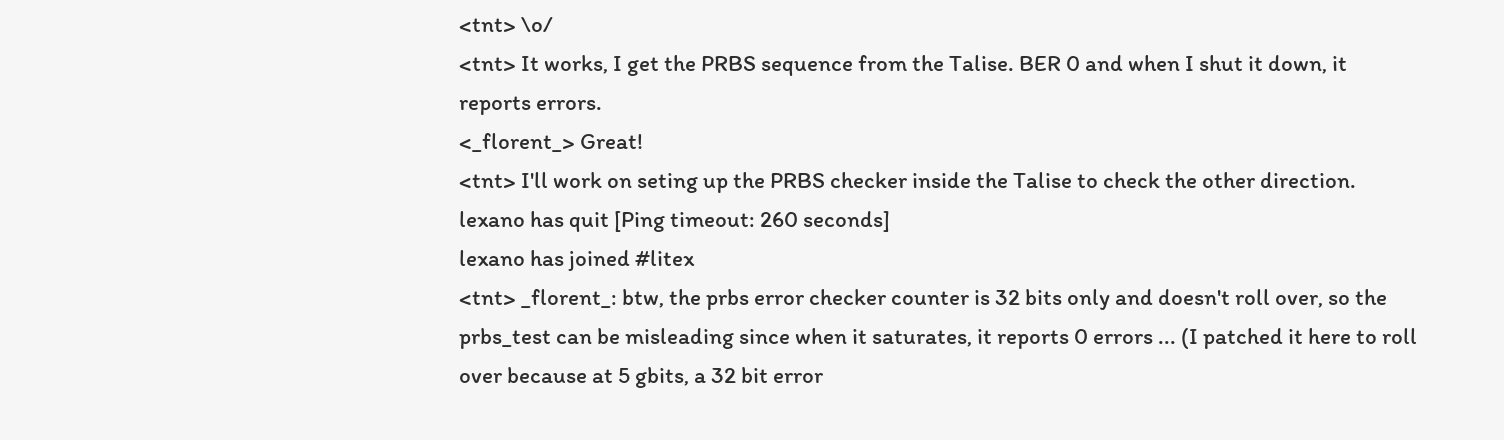<tnt> \o/
<tnt> It works, I get the PRBS sequence from the Talise. BER 0 and when I shut it down, it reports errors.
<_florent_> Great!
<tnt> I'll work on seting up the PRBS checker inside the Talise to check the other direction.
lexano has quit [Ping timeout: 260 seconds]
lexano has joined #litex
<tnt> _florent_: btw, the prbs error checker counter is 32 bits only and doesn't roll over, so the prbs_test can be misleading since when it saturates, it reports 0 errors ... (I patched it here to roll over because at 5 gbits, a 32 bit error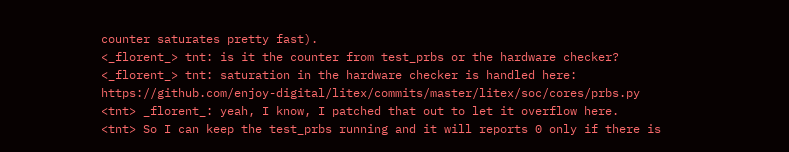counter saturates pretty fast).
<_florent_> tnt: is it the counter from test_prbs or the hardware checker?
<_florent_> tnt: saturation in the hardware checker is handled here: https://github.com/enjoy-digital/litex/commits/master/litex/soc/cores/prbs.py
<tnt> _florent_: yeah, I know, I patched that out to let it overflow here.
<tnt> So I can keep the test_prbs running and it will reports 0 only if there is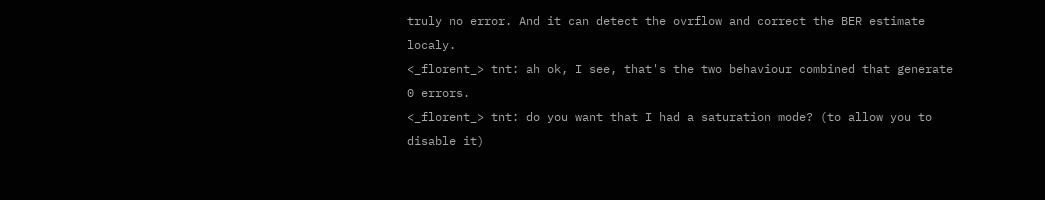truly no error. And it can detect the ovrflow and correct the BER estimate localy.
<_florent_> tnt: ah ok, I see, that's the two behaviour combined that generate 0 errors.
<_florent_> tnt: do you want that I had a saturation mode? (to allow you to disable it)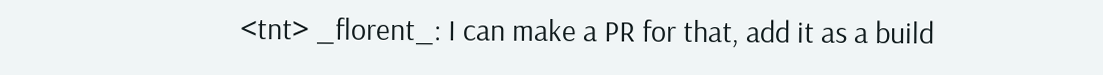<tnt> _florent_: I can make a PR for that, add it as a build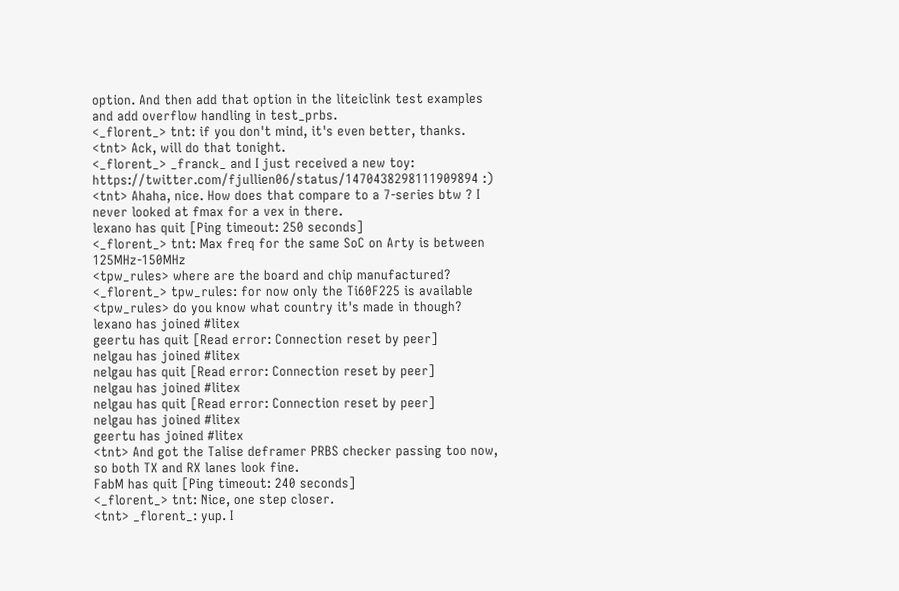option. And then add that option in the liteiclink test examples and add overflow handling in test_prbs.
<_florent_> tnt: if you don't mind, it's even better, thanks.
<tnt> Ack, will do that tonight.
<_florent_> _franck_ and I just received a new toy: https://twitter.com/fjullien06/status/1470438298111909894 :)
<tnt> Ahaha, nice. How does that compare to a 7-series btw ? I never looked at fmax for a vex in there.
lexano has quit [Ping timeout: 250 seconds]
<_florent_> tnt: Max freq for the same SoC on Arty is between 125MHz-150MHz
<tpw_rules> where are the board and chip manufactured?
<_florent_> tpw_rules: for now only the Ti60F225 is available
<tpw_rules> do you know what country it's made in though?
lexano has joined #litex
geertu has quit [Read error: Connection reset by peer]
nelgau has joined #litex
nelgau has quit [Read error: Connection reset by peer]
nelgau has joined #litex
nelgau has quit [Read error: Connection reset by peer]
nelgau has joined #litex
geertu has joined #litex
<tnt> And got the Talise deframer PRBS checker passing too now, so both TX and RX lanes look fine.
FabM has quit [Ping timeout: 240 seconds]
<_florent_> tnt: Nice, one step closer.
<tnt> _florent_: yup. I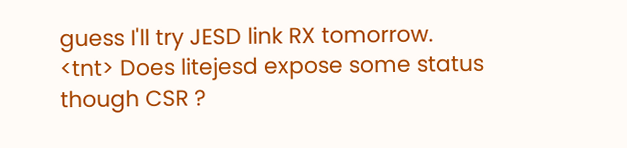guess I'll try JESD link RX tomorrow.
<tnt> Does litejesd expose some status though CSR ?